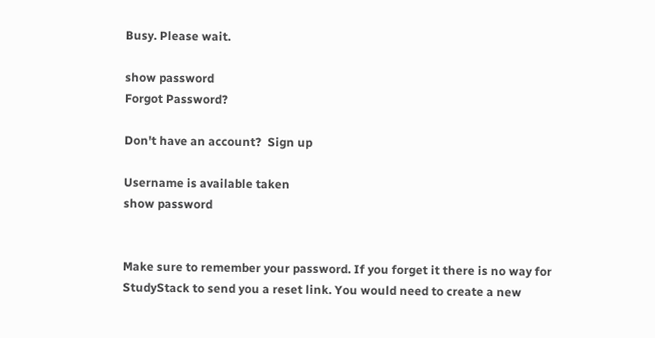Busy. Please wait.

show password
Forgot Password?

Don't have an account?  Sign up

Username is available taken
show password


Make sure to remember your password. If you forget it there is no way for StudyStack to send you a reset link. You would need to create a new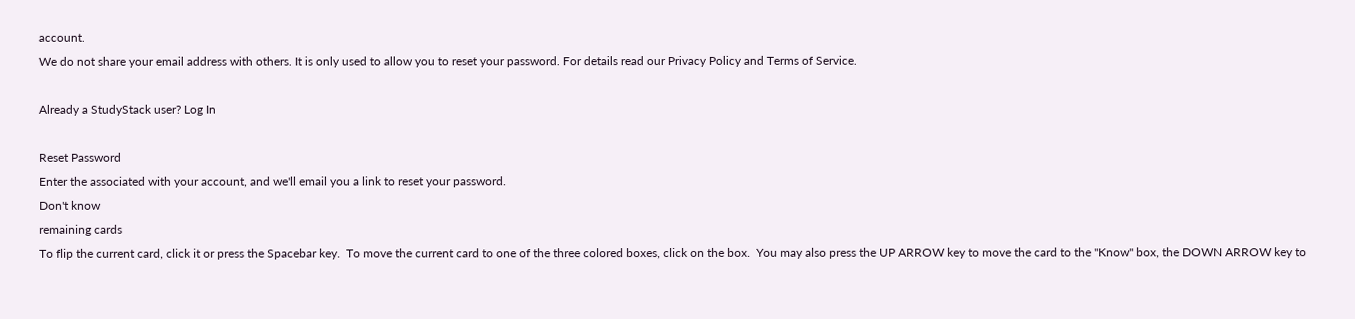account.
We do not share your email address with others. It is only used to allow you to reset your password. For details read our Privacy Policy and Terms of Service.

Already a StudyStack user? Log In

Reset Password
Enter the associated with your account, and we'll email you a link to reset your password.
Don't know
remaining cards
To flip the current card, click it or press the Spacebar key.  To move the current card to one of the three colored boxes, click on the box.  You may also press the UP ARROW key to move the card to the "Know" box, the DOWN ARROW key to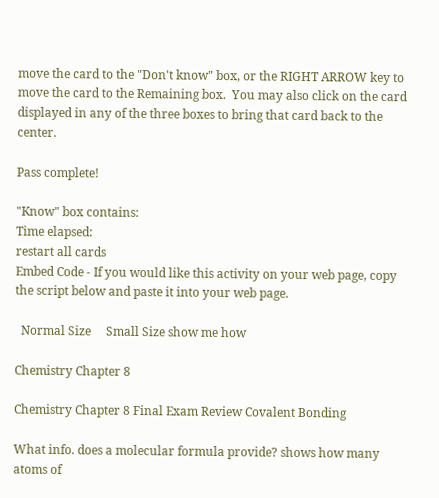move the card to the "Don't know" box, or the RIGHT ARROW key to move the card to the Remaining box.  You may also click on the card displayed in any of the three boxes to bring that card back to the center.

Pass complete!

"Know" box contains:
Time elapsed:
restart all cards
Embed Code - If you would like this activity on your web page, copy the script below and paste it into your web page.

  Normal Size     Small Size show me how

Chemistry Chapter 8

Chemistry Chapter 8 Final Exam Review Covalent Bonding

What info. does a molecular formula provide? shows how many atoms of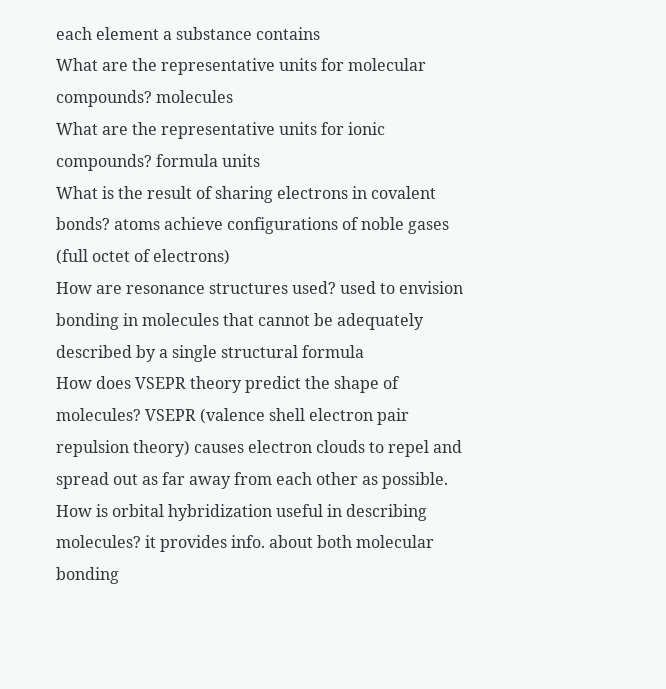each element a substance contains
What are the representative units for molecular compounds? molecules
What are the representative units for ionic compounds? formula units
What is the result of sharing electrons in covalent bonds? atoms achieve configurations of noble gases (full octet of electrons)
How are resonance structures used? used to envision bonding in molecules that cannot be adequately described by a single structural formula
How does VSEPR theory predict the shape of molecules? VSEPR (valence shell electron pair repulsion theory) causes electron clouds to repel and spread out as far away from each other as possible.
How is orbital hybridization useful in describing molecules? it provides info. about both molecular bonding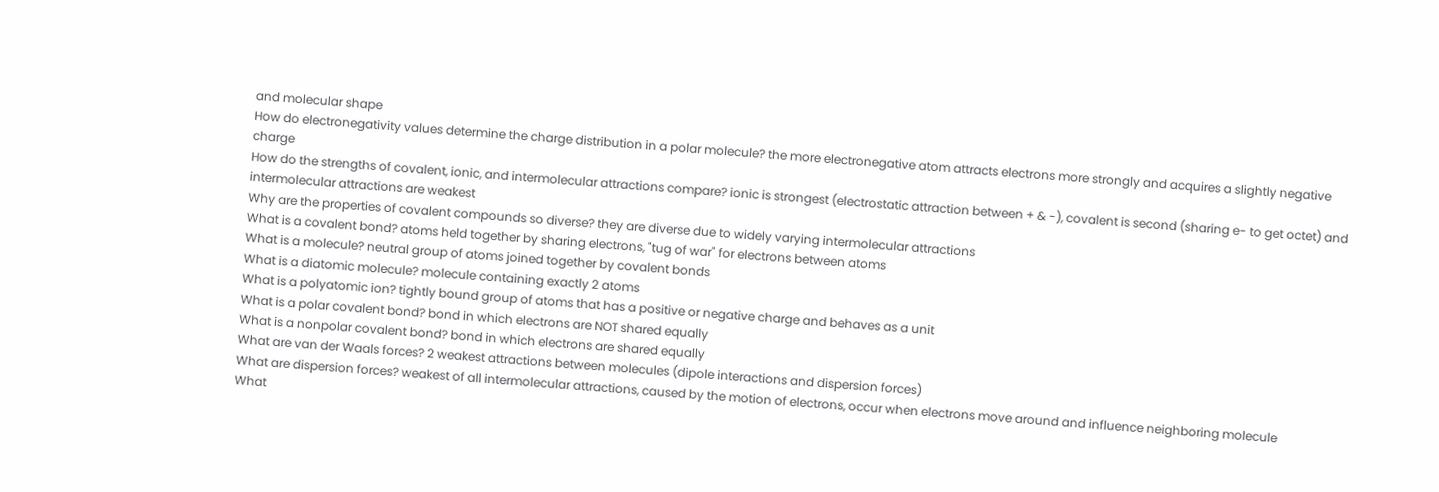and molecular shape
How do electronegativity values determine the charge distribution in a polar molecule? the more electronegative atom attracts electrons more strongly and acquires a slightly negative charge
How do the strengths of covalent, ionic, and intermolecular attractions compare? ionic is strongest (electrostatic attraction between + & -), covalent is second (sharing e- to get octet) and intermolecular attractions are weakest
Why are the properties of covalent compounds so diverse? they are diverse due to widely varying intermolecular attractions
What is a covalent bond? atoms held together by sharing electrons, "tug of war" for electrons between atoms
What is a molecule? neutral group of atoms joined together by covalent bonds
What is a diatomic molecule? molecule containing exactly 2 atoms
What is a polyatomic ion? tightly bound group of atoms that has a positive or negative charge and behaves as a unit
What is a polar covalent bond? bond in which electrons are NOT shared equally
What is a nonpolar covalent bond? bond in which electrons are shared equally
What are van der Waals forces? 2 weakest attractions between molecules (dipole interactions and dispersion forces)
What are dispersion forces? weakest of all intermolecular attractions, caused by the motion of electrons, occur when electrons move around and influence neighboring molecule
What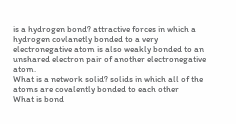is a hydrogen bond? attractive forces in which a hydrogen covlanetly bonded to a very electronegative atom is also weakly bonded to an unshared electron pair of another electronegative atom.
What is a network solid? solids in which all of the atoms are covalently bonded to each other
What is bond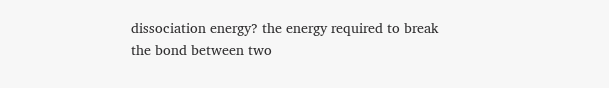dissociation energy? the energy required to break the bond between two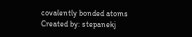covalently bonded atoms
Created by: stepanekj